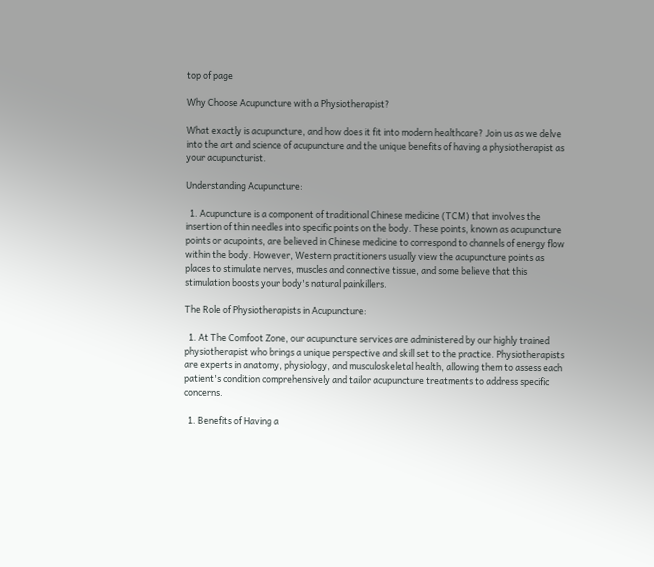top of page

Why Choose Acupuncture with a Physiotherapist?

What exactly is acupuncture, and how does it fit into modern healthcare? Join us as we delve into the art and science of acupuncture and the unique benefits of having a physiotherapist as your acupuncturist.

Understanding Acupuncture:

  1. Acupuncture is a component of traditional Chinese medicine (TCM) that involves the insertion of thin needles into specific points on the body. These points, known as acupuncture points or acupoints, are believed in Chinese medicine to correspond to channels of energy flow within the body. However, Western practitioners usually view the acupuncture points as places to stimulate nerves, muscles and connective tissue, and some believe that this stimulation boosts your body's natural painkillers.

The Role of Physiotherapists in Acupuncture:

  1. At The Comfoot Zone, our acupuncture services are administered by our highly trained physiotherapist who brings a unique perspective and skill set to the practice. Physiotherapists are experts in anatomy, physiology, and musculoskeletal health, allowing them to assess each patient's condition comprehensively and tailor acupuncture treatments to address specific concerns.

  1. Benefits of Having a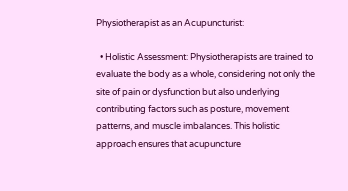Physiotherapist as an Acupuncturist:

  • Holistic Assessment: Physiotherapists are trained to evaluate the body as a whole, considering not only the site of pain or dysfunction but also underlying contributing factors such as posture, movement patterns, and muscle imbalances. This holistic approach ensures that acupuncture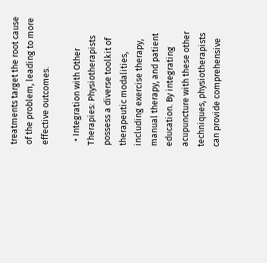treatments target the root cause of the problem, leading to more effective outcomes.

  • Integration with Other Therapies: Physiotherapists possess a diverse toolkit of therapeutic modalities, including exercise therapy, manual therapy, and patient education. By integrating acupuncture with these other techniques, physiotherapists can provide comprehensive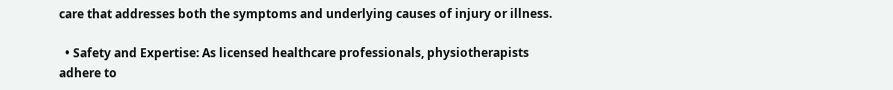care that addresses both the symptoms and underlying causes of injury or illness.

  • Safety and Expertise: As licensed healthcare professionals, physiotherapists adhere to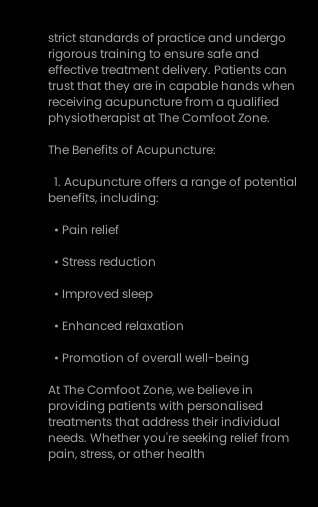strict standards of practice and undergo rigorous training to ensure safe and effective treatment delivery. Patients can trust that they are in capable hands when receiving acupuncture from a qualified physiotherapist at The Comfoot Zone.

The Benefits of Acupuncture:

  1. Acupuncture offers a range of potential benefits, including:

  • Pain relief

  • Stress reduction

  • Improved sleep

  • Enhanced relaxation

  • Promotion of overall well-being

At The Comfoot Zone, we believe in providing patients with personalised treatments that address their individual needs. Whether you're seeking relief from pain, stress, or other health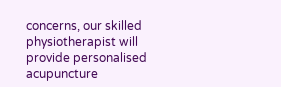concerns, our skilled physiotherapist will provide personalised acupuncture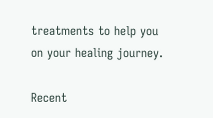treatments to help you on your healing journey.

Recent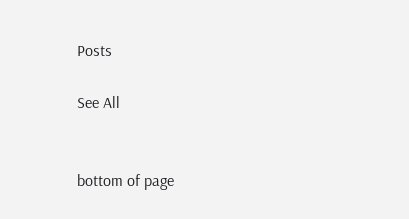Posts

See All


bottom of page